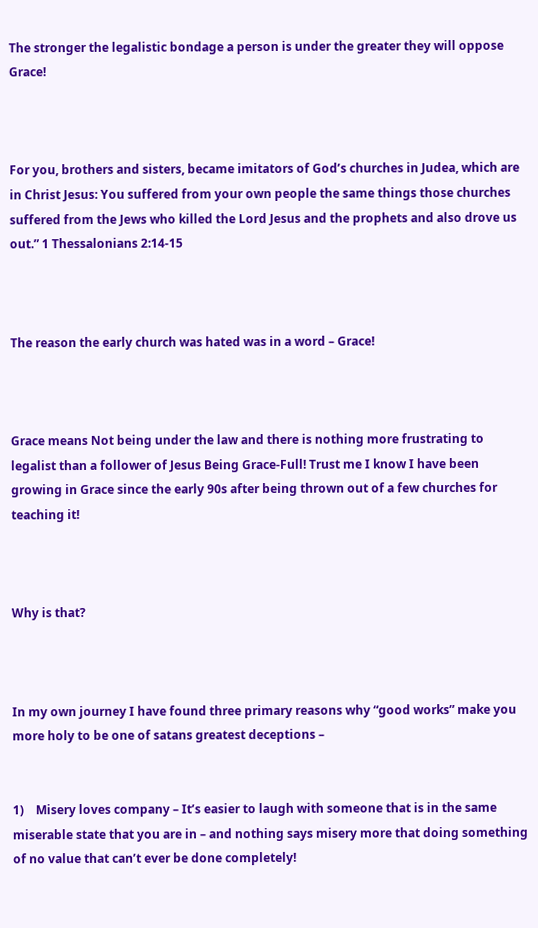The stronger the legalistic bondage a person is under the greater they will oppose Grace!



For you, brothers and sisters, became imitators of God’s churches in Judea, which are in Christ Jesus: You suffered from your own people the same things those churches suffered from the Jews who killed the Lord Jesus and the prophets and also drove us out.” 1 Thessalonians 2:14-15



The reason the early church was hated was in a word – Grace!



Grace means Not being under the law and there is nothing more frustrating to legalist than a follower of Jesus Being Grace-Full! Trust me I know I have been growing in Grace since the early 90s after being thrown out of a few churches for teaching it!



Why is that?



In my own journey I have found three primary reasons why “good works” make you more holy to be one of satans greatest deceptions –


1)    Misery loves company – It’s easier to laugh with someone that is in the same miserable state that you are in – and nothing says misery more that doing something of no value that can’t ever be done completely!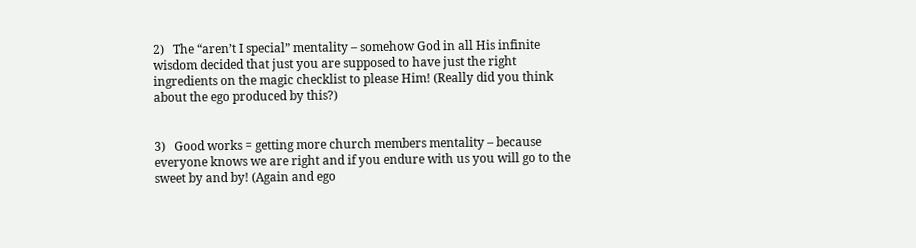2)   The “aren’t I special” mentality – somehow God in all His infinite wisdom decided that just you are supposed to have just the right ingredients on the magic checklist to please Him! (Really did you think about the ego produced by this?)


3)   Good works = getting more church members mentality – because everyone knows we are right and if you endure with us you will go to the sweet by and by! (Again and ego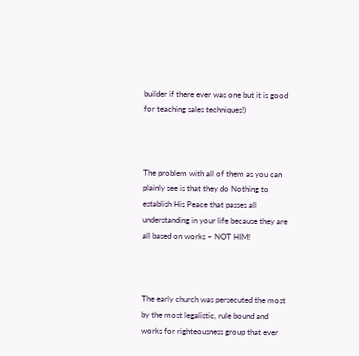builder if there ever was one but it is good for teaching sales techniques!)



The problem with all of them as you can plainly see is that they do Nothing to establish His Peace that passes all understanding in your life because they are all based on works – NOT HIM!



The early church was persecuted the most by the most legalistic, rule bound and works for righteousness group that ever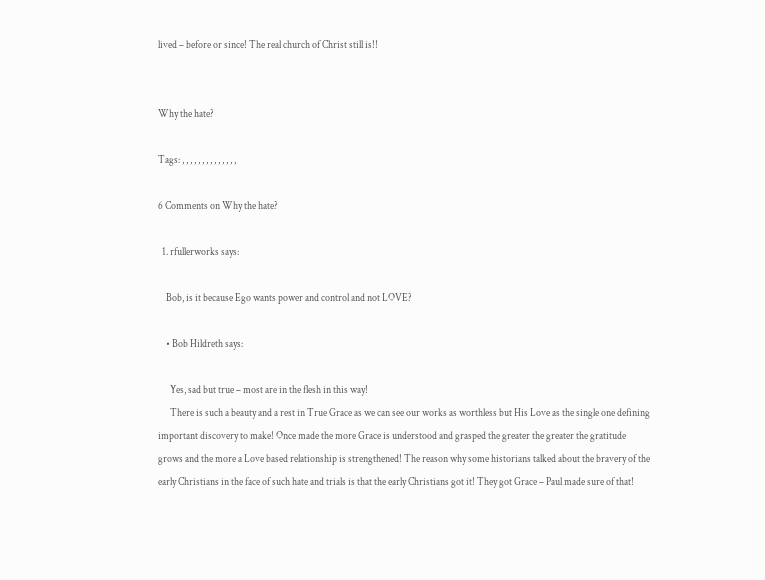lived – before or since! The real church of Christ still is!!


Why the hate?

Tags: , , , , , , , , , , , , , ,

6 Comments on Why the hate?

  1. rfullerworks says:

    Bob, is it because Ego wants power and control and not LOVE?

    • Bob Hildreth says:

      Yes, sad but true – most are in the flesh in this way!
      There is such a beauty and a rest in True Grace as we can see our works as worthless but His Love as the single one defining important discovery to make! Once made the more Grace is understood and grasped the greater the greater the gratitude grows and the more a Love based relationship is strengthened! The reason why some historians talked about the bravery of the early Christians in the face of such hate and trials is that the early Christians got it! They got Grace – Paul made sure of that!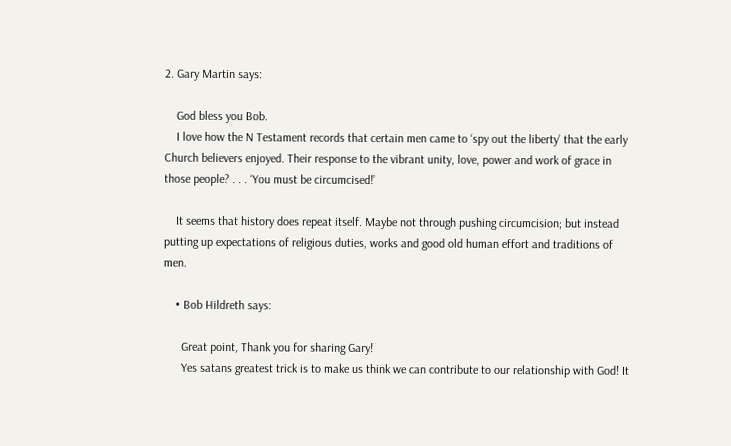2. Gary Martin says:

    God bless you Bob.
    I love how the N Testament records that certain men came to ‘spy out the liberty’ that the early Church believers enjoyed. Their response to the vibrant unity, love, power and work of grace in those people? . . . ‘You must be circumcised!’

    It seems that history does repeat itself. Maybe not through pushing circumcision; but instead putting up expectations of religious duties, works and good old human effort and traditions of men.

    • Bob Hildreth says:

      Great point, Thank you for sharing Gary!
      Yes satans greatest trick is to make us think we can contribute to our relationship with God! It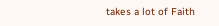takes a lot of Faith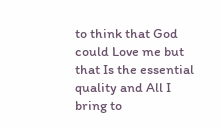to think that God could Love me but that Is the essential quality and All I bring to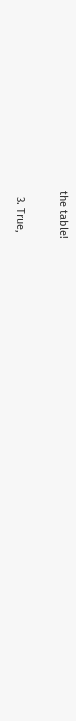the table!

  3. True,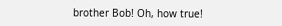brother Bob! Oh, how true!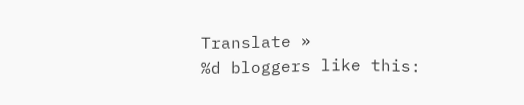Translate »
%d bloggers like this: